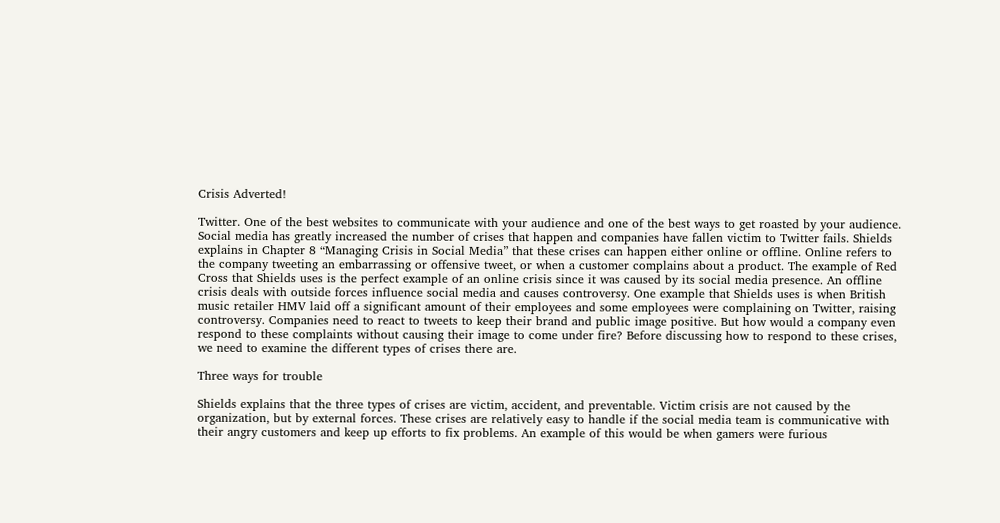Crisis Adverted!

Twitter. One of the best websites to communicate with your audience and one of the best ways to get roasted by your audience. Social media has greatly increased the number of crises that happen and companies have fallen victim to Twitter fails. Shields explains in Chapter 8 “Managing Crisis in Social Media” that these crises can happen either online or offline. Online refers to the company tweeting an embarrassing or offensive tweet, or when a customer complains about a product. The example of Red Cross that Shields uses is the perfect example of an online crisis since it was caused by its social media presence. An offline crisis deals with outside forces influence social media and causes controversy. One example that Shields uses is when British music retailer HMV laid off a significant amount of their employees and some employees were complaining on Twitter, raising controversy. Companies need to react to tweets to keep their brand and public image positive. But how would a company even respond to these complaints without causing their image to come under fire? Before discussing how to respond to these crises, we need to examine the different types of crises there are.

Three ways for trouble

Shields explains that the three types of crises are victim, accident, and preventable. Victim crisis are not caused by the organization, but by external forces. These crises are relatively easy to handle if the social media team is communicative with their angry customers and keep up efforts to fix problems. An example of this would be when gamers were furious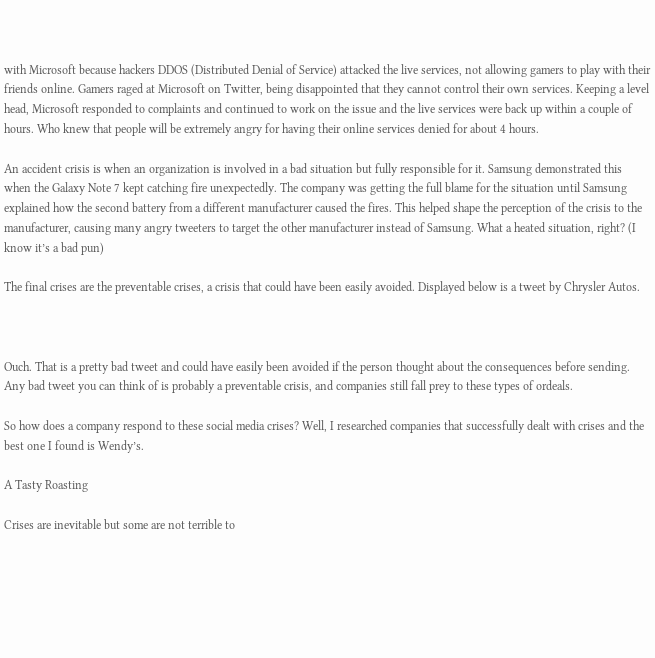with Microsoft because hackers DDOS (Distributed Denial of Service) attacked the live services, not allowing gamers to play with their friends online. Gamers raged at Microsoft on Twitter, being disappointed that they cannot control their own services. Keeping a level head, Microsoft responded to complaints and continued to work on the issue and the live services were back up within a couple of hours. Who knew that people will be extremely angry for having their online services denied for about 4 hours.

An accident crisis is when an organization is involved in a bad situation but fully responsible for it. Samsung demonstrated this when the Galaxy Note 7 kept catching fire unexpectedly. The company was getting the full blame for the situation until Samsung explained how the second battery from a different manufacturer caused the fires. This helped shape the perception of the crisis to the manufacturer, causing many angry tweeters to target the other manufacturer instead of Samsung. What a heated situation, right? (I know it’s a bad pun)

The final crises are the preventable crises, a crisis that could have been easily avoided. Displayed below is a tweet by Chrysler Autos.



Ouch. That is a pretty bad tweet and could have easily been avoided if the person thought about the consequences before sending. Any bad tweet you can think of is probably a preventable crisis, and companies still fall prey to these types of ordeals.

So how does a company respond to these social media crises? Well, I researched companies that successfully dealt with crises and the best one I found is Wendy’s.

A Tasty Roasting

Crises are inevitable but some are not terrible to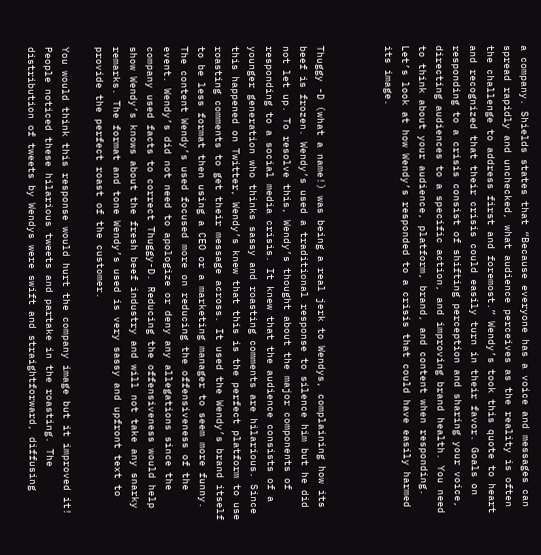a company. Shields states that “Because everyone has a voice and messages can spread rapidly and unchecked, what audience perceives as the reality is often the challenge to address first and foremost.” Wendy’s took this quote to heart and recognized that their crisis could easily turn in their favor. Goals on responding to a crisis consist of shifting perception and sharing your voice, directing audiences to a specific action, and improving brand health. You need to think about your audience, platform, brand, and content when responding. Let’s look at how Wendy’s responded to a crisis that could have easily harmed its image.



Thuggy -D (what a name!) was being a real jerk to Wendys, complaining how its beef is frozen. Wendy’s used a traditional response to silence him but he did not let up. To resolve this, Wendy’s thought about the major components of responding to a social media crisis. It knew that the audience consists of a younger generation who thinks sassy and roasting comments are hilarious. Since this happened on Twitter, Wendy’s knew that this is the perfect platform to use roasting comments to get their message across. It used the Wendy’s brand itself to be less format then using a CEO or a marketing manager to seem more funny. The content Wendy’s used focused more on reducing the offensiveness of the event. Wendy’s did not need to apologize or deny any allegations since the company used facts to correct Thuggy-D. Reducing the offensiveness would help show Wendy’s knows about the fresh beef industry and will not take any snarky remarks. The format and tone Wendy’s used is very sassy and upfront text to provide the perfect roast of the customer.

You would think this response would hurt the company image but it improved it! People noticed these hilarious tweets and partake in the roasting. The distribution of tweets by Wendys were swift and straightforward, diffusing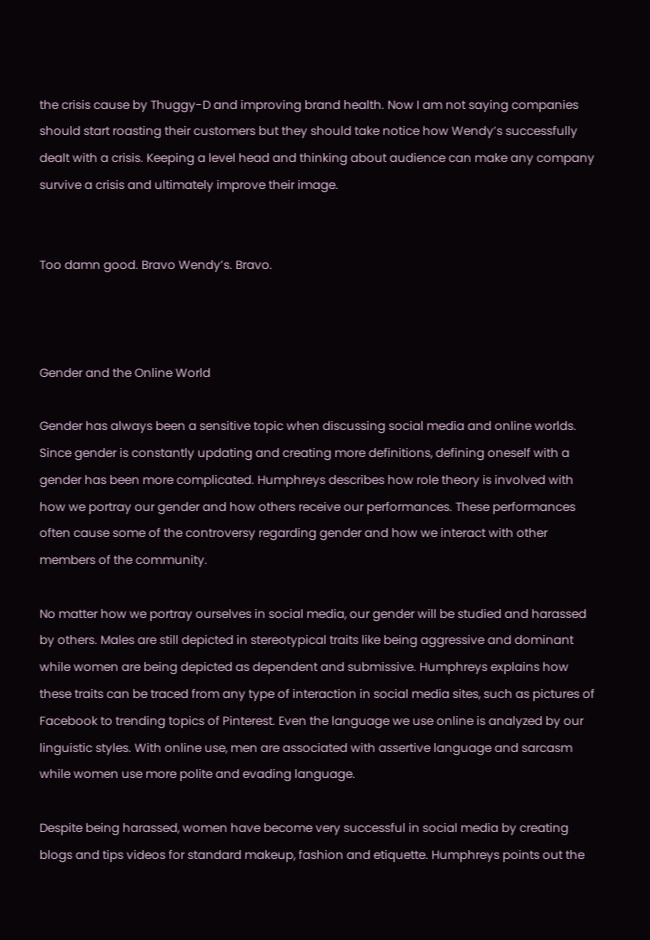the crisis cause by Thuggy-D and improving brand health. Now I am not saying companies should start roasting their customers but they should take notice how Wendy’s successfully dealt with a crisis. Keeping a level head and thinking about audience can make any company survive a crisis and ultimately improve their image.


Too damn good. Bravo Wendy’s. Bravo.



Gender and the Online World

Gender has always been a sensitive topic when discussing social media and online worlds. Since gender is constantly updating and creating more definitions, defining oneself with a gender has been more complicated. Humphreys describes how role theory is involved with how we portray our gender and how others receive our performances. These performances often cause some of the controversy regarding gender and how we interact with other members of the community.

No matter how we portray ourselves in social media, our gender will be studied and harassed by others. Males are still depicted in stereotypical traits like being aggressive and dominant while women are being depicted as dependent and submissive. Humphreys explains how these traits can be traced from any type of interaction in social media sites, such as pictures of Facebook to trending topics of Pinterest. Even the language we use online is analyzed by our linguistic styles. With online use, men are associated with assertive language and sarcasm while women use more polite and evading language.

Despite being harassed, women have become very successful in social media by creating blogs and tips videos for standard makeup, fashion and etiquette. Humphreys points out the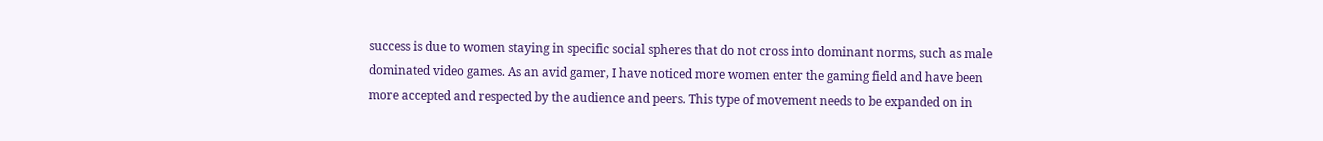success is due to women staying in specific social spheres that do not cross into dominant norms, such as male dominated video games. As an avid gamer, I have noticed more women enter the gaming field and have been more accepted and respected by the audience and peers. This type of movement needs to be expanded on in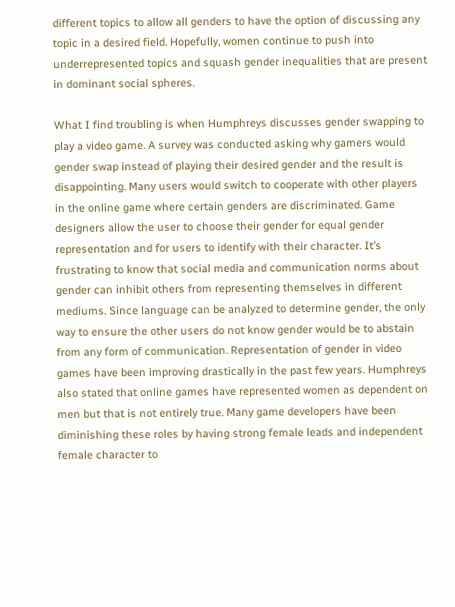different topics to allow all genders to have the option of discussing any topic in a desired field. Hopefully, women continue to push into underrepresented topics and squash gender inequalities that are present in dominant social spheres.

What I find troubling is when Humphreys discusses gender swapping to play a video game. A survey was conducted asking why gamers would gender swap instead of playing their desired gender and the result is disappointing. Many users would switch to cooperate with other players in the online game where certain genders are discriminated. Game designers allow the user to choose their gender for equal gender representation and for users to identify with their character. It’s frustrating to know that social media and communication norms about gender can inhibit others from representing themselves in different mediums. Since language can be analyzed to determine gender, the only way to ensure the other users do not know gender would be to abstain from any form of communication. Representation of gender in video games have been improving drastically in the past few years. Humphreys also stated that online games have represented women as dependent on men but that is not entirely true. Many game developers have been diminishing these roles by having strong female leads and independent female character to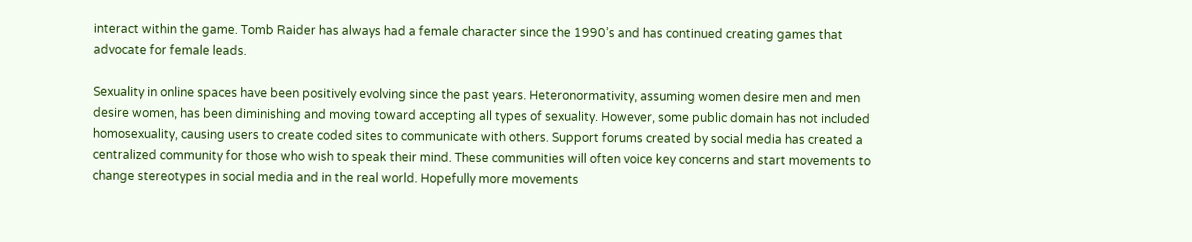interact within the game. Tomb Raider has always had a female character since the 1990’s and has continued creating games that advocate for female leads.

Sexuality in online spaces have been positively evolving since the past years. Heteronormativity, assuming women desire men and men desire women, has been diminishing and moving toward accepting all types of sexuality. However, some public domain has not included homosexuality, causing users to create coded sites to communicate with others. Support forums created by social media has created a centralized community for those who wish to speak their mind. These communities will often voice key concerns and start movements to change stereotypes in social media and in the real world. Hopefully more movements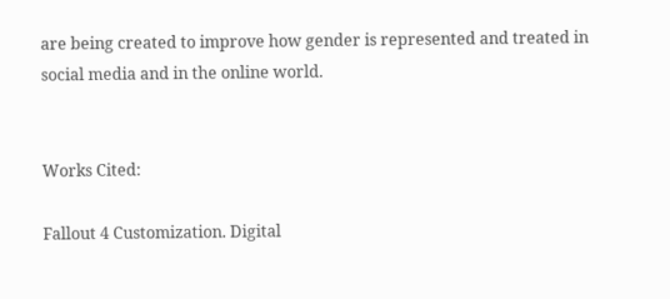are being created to improve how gender is represented and treated in social media and in the online world.


Works Cited:

Fallout 4 Customization. Digital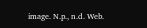image. N.p., n.d. Web.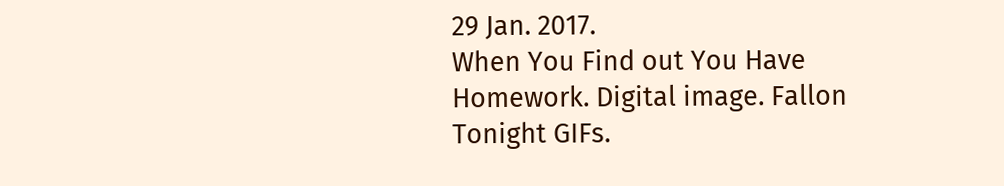29 Jan. 2017.
When You Find out You Have Homework. Digital image. Fallon Tonight GIFs.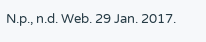N.p., n.d. Web. 29 Jan. 2017.